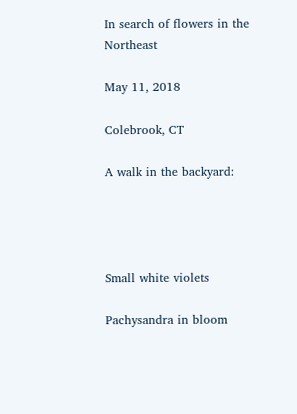In search of flowers in the Northeast

May 11, 2018

Colebrook, CT

A walk in the backyard:




Small white violets

Pachysandra in bloom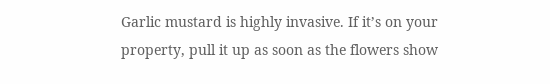Garlic mustard is highly invasive. If it’s on your property, pull it up as soon as the flowers show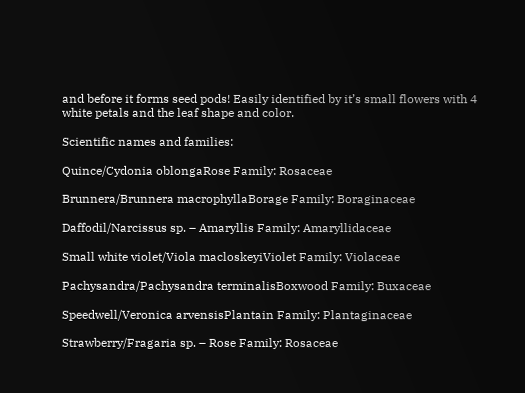and before it forms seed pods! Easily identified by it’s small flowers with 4 white petals and the leaf shape and color.

Scientific names and families:

Quince/Cydonia oblongaRose Family: Rosaceae

Brunnera/Brunnera macrophyllaBorage Family: Boraginaceae

Daffodil/Narcissus sp. – Amaryllis Family: Amaryllidaceae

Small white violet/Viola macloskeyiViolet Family: Violaceae

Pachysandra/Pachysandra terminalisBoxwood Family: Buxaceae

Speedwell/Veronica arvensisPlantain Family: Plantaginaceae

Strawberry/Fragaria sp. – Rose Family: Rosaceae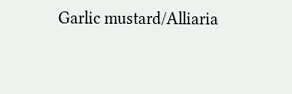Garlic mustard/Alliaria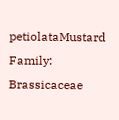petiolataMustard Family: Brassicaceae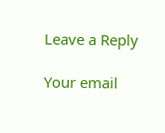Leave a Reply

Your email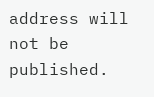address will not be published.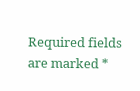Required fields are marked *